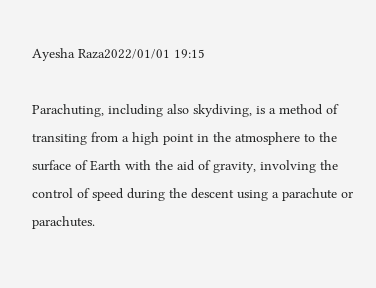Ayesha Raza2022/01/01 19:15

Parachuting, including also skydiving, is a method of transiting from a high point in the atmosphere to the surface of Earth with the aid of gravity, involving the control of speed during the descent using a parachute or parachutes.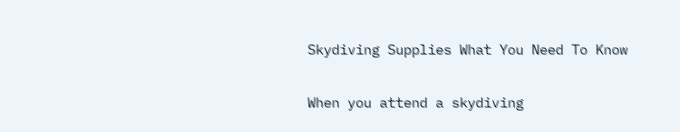Skydiving Supplies What You Need To Know

When you attend a skydiving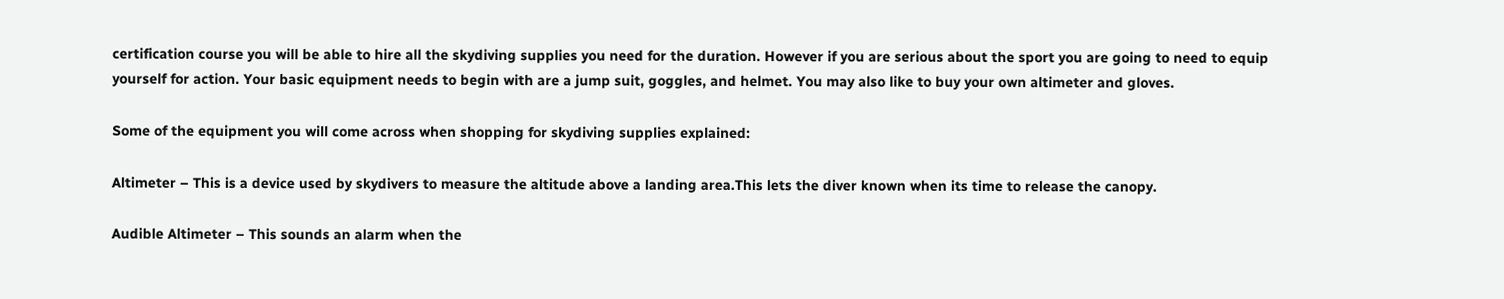certification course you will be able to hire all the skydiving supplies you need for the duration. However if you are serious about the sport you are going to need to equip yourself for action. Your basic equipment needs to begin with are a jump suit, goggles, and helmet. You may also like to buy your own altimeter and gloves.

Some of the equipment you will come across when shopping for skydiving supplies explained:

Altimeter – This is a device used by skydivers to measure the altitude above a landing area.This lets the diver known when its time to release the canopy.

Audible Altimeter – This sounds an alarm when the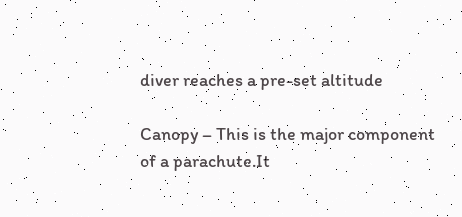diver reaches a pre-set altitude

Canopy – This is the major component of a parachute.It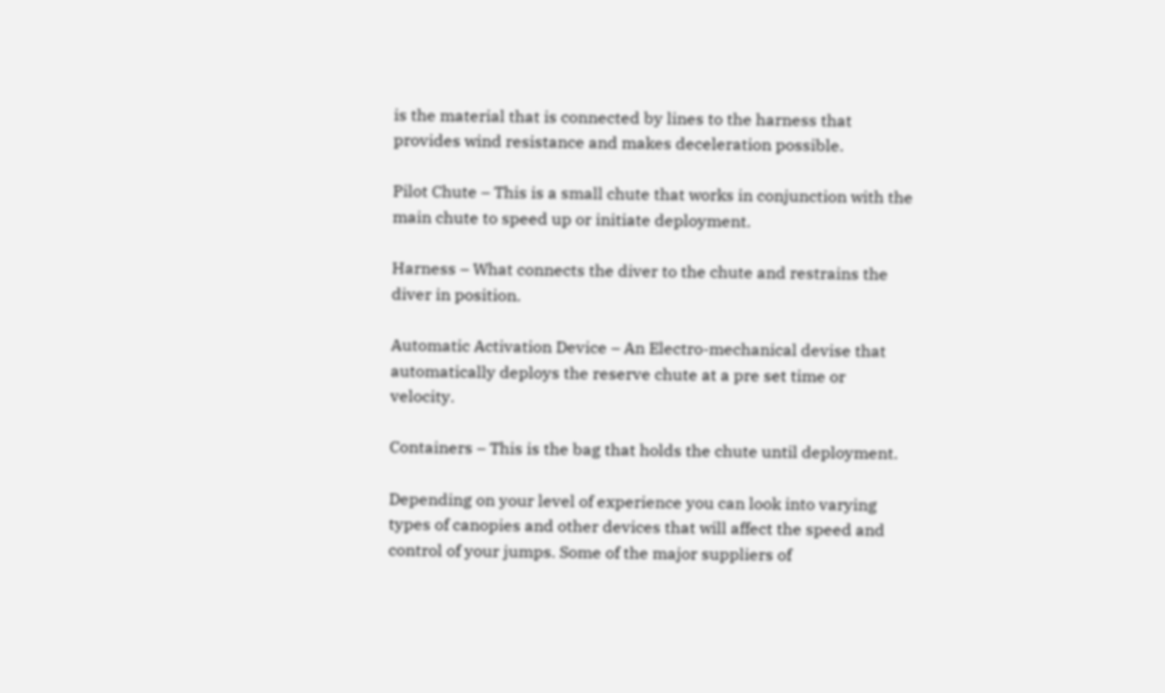is the material that is connected by lines to the harness that provides wind resistance and makes deceleration possible.

Pilot Chute – This is a small chute that works in conjunction with the main chute to speed up or initiate deployment.

Harness – What connects the diver to the chute and restrains the diver in position.

Automatic Activation Device – An Electro-mechanical devise that automatically deploys the reserve chute at a pre set time or velocity.

Containers – This is the bag that holds the chute until deployment.

Depending on your level of experience you can look into varying types of canopies and other devices that will affect the speed and control of your jumps. Some of the major suppliers of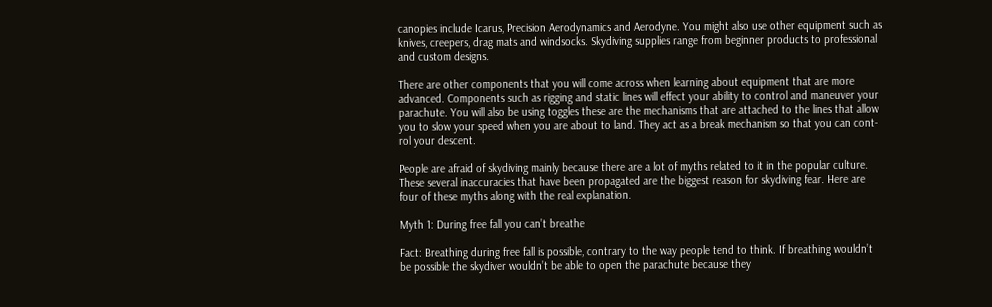canopies include Icarus, Precision Aerodynamics and Aerodyne. You might also use other equipment such as knives, creepers, drag mats and windsocks. Skydiving supplies range from beginner products to professional and custom designs.

There are other components that you will come across when learning about equipment that are more advanced. Components such as rigging and static lines will effect your ability to control and maneuver your parachute. You will also be using toggles these are the mechanisms that are attached to the lines that allow you to slow your speed when you are about to land. They act as a break mechanism so that you can cont-rol your descent.

People are afraid of skydiving mainly because there are a lot of myths related to it in the popular culture. These several inaccuracies that have been propagated are the biggest reason for skydiving fear. Here are four of these myths along with the real explanation.

Myth 1: During free fall you can’t breathe

Fact: Breathing during free fall is possible, contrary to the way people tend to think. If breathing wouldn’t be possible the skydiver wouldn’t be able to open the parachute because they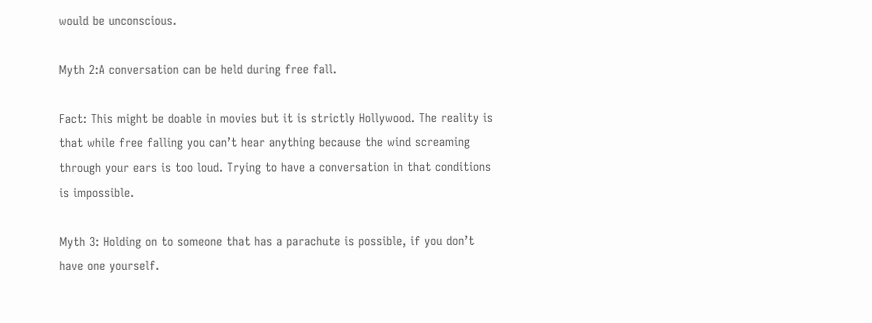would be unconscious.

Myth 2:A conversation can be held during free fall.

Fact: This might be doable in movies but it is strictly Hollywood. The reality is that while free falling you can’t hear anything because the wind screaming through your ears is too loud. Trying to have a conversation in that conditions is impossible.

Myth 3: Holding on to someone that has a parachute is possible, if you don’t have one yourself.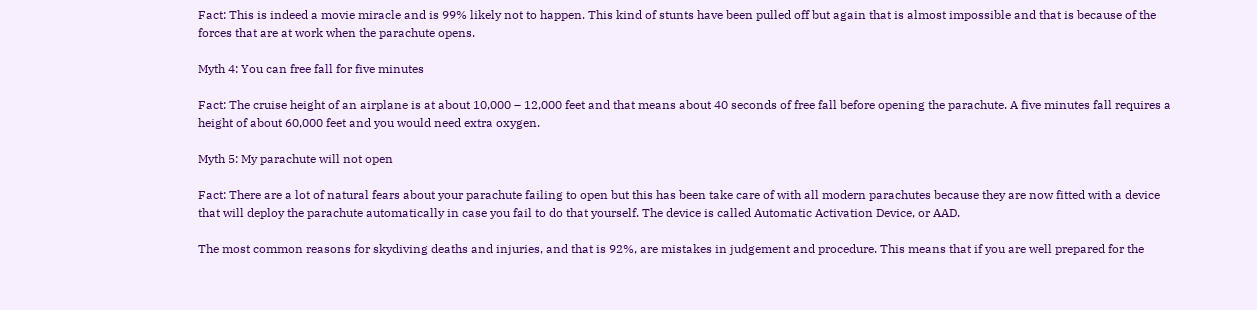Fact: This is indeed a movie miracle and is 99% likely not to happen. This kind of stunts have been pulled off but again that is almost impossible and that is because of the forces that are at work when the parachute opens.

Myth 4: You can free fall for five minutes

Fact: The cruise height of an airplane is at about 10,000 – 12,000 feet and that means about 40 seconds of free fall before opening the parachute. A five minutes fall requires a height of about 60,000 feet and you would need extra oxygen.

Myth 5: My parachute will not open

Fact: There are a lot of natural fears about your parachute failing to open but this has been take care of with all modern parachutes because they are now fitted with a device that will deploy the parachute automatically in case you fail to do that yourself. The device is called Automatic Activation Device, or AAD.

The most common reasons for skydiving deaths and injuries, and that is 92%, are mistakes in judgement and procedure. This means that if you are well prepared for the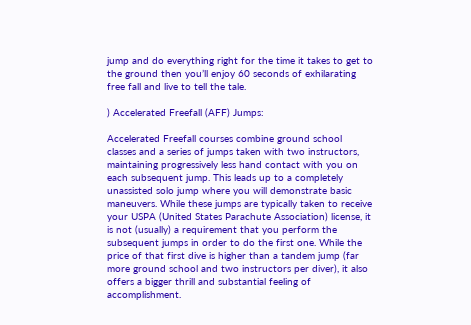jump and do everything right for the time it takes to get to the ground then you’ll enjoy 60 seconds of exhilarating free fall and live to tell the tale.

) Accelerated Freefall (AFF) Jumps:

Accelerated Freefall courses combine ground school classes and a series of jumps taken with two instructors, maintaining progressively less hand contact with you on each subsequent jump. This leads up to a completely unassisted solo jump where you will demonstrate basic maneuvers. While these jumps are typically taken to receive your USPA (United States Parachute Association) license, it is not (usually) a requirement that you perform the subsequent jumps in order to do the first one. While the price of that first dive is higher than a tandem jump (far more ground school and two instructors per diver), it also offers a bigger thrill and substantial feeling of accomplishment.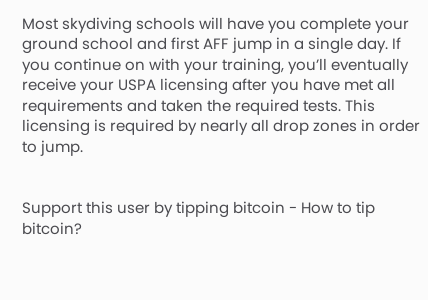Most skydiving schools will have you complete your ground school and first AFF jump in a single day. If you continue on with your training, you’ll eventually receive your USPA licensing after you have met all requirements and taken the required tests. This licensing is required by nearly all drop zones in order to jump.


Support this user by tipping bitcoin - How to tip bitcoin?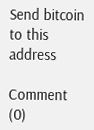Send bitcoin to this address

Comment (0)